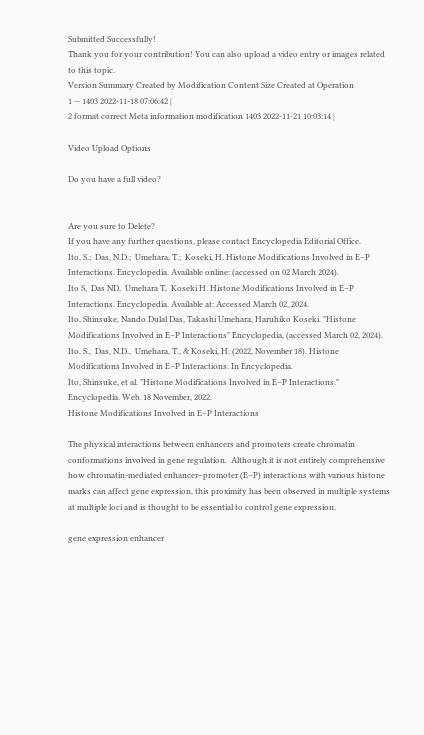Submitted Successfully!
Thank you for your contribution! You can also upload a video entry or images related to this topic.
Version Summary Created by Modification Content Size Created at Operation
1 -- 1403 2022-11-18 07:06:42 |
2 format correct Meta information modification 1403 2022-11-21 10:03:14 |

Video Upload Options

Do you have a full video?


Are you sure to Delete?
If you have any further questions, please contact Encyclopedia Editorial Office.
Ito, S.;  Das, N.D.;  Umehara, T.;  Koseki, H. Histone Modifications Involved in E–P Interactions. Encyclopedia. Available online: (accessed on 02 March 2024).
Ito S,  Das ND,  Umehara T,  Koseki H. Histone Modifications Involved in E–P Interactions. Encyclopedia. Available at: Accessed March 02, 2024.
Ito, Shinsuke, Nando Dulal Das, Takashi Umehara, Haruhiko Koseki. "Histone Modifications Involved in E–P Interactions" Encyclopedia, (accessed March 02, 2024).
Ito, S.,  Das, N.D.,  Umehara, T., & Koseki, H. (2022, November 18). Histone Modifications Involved in E–P Interactions. In Encyclopedia.
Ito, Shinsuke, et al. "Histone Modifications Involved in E–P Interactions." Encyclopedia. Web. 18 November, 2022.
Histone Modifications Involved in E–P Interactions

The physical interactions between enhancers and promoters create chromatin conformations involved in gene regulation.  Although it is not entirely comprehensive how chromatin-mediated enhancer–promoter (E–P) interactions with various histone marks can affect gene expression, this proximity has been observed in multiple systems at multiple loci and is thought to be essential to control gene expression.

gene expression enhancer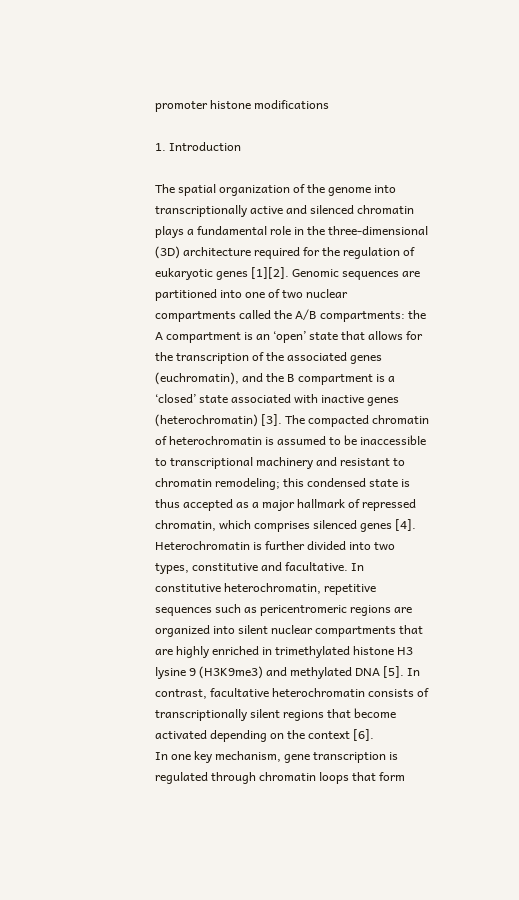promoter histone modifications

1. Introduction

The spatial organization of the genome into transcriptionally active and silenced chromatin plays a fundamental role in the three-dimensional (3D) architecture required for the regulation of eukaryotic genes [1][2]. Genomic sequences are partitioned into one of two nuclear compartments called the A/B compartments: the A compartment is an ‘open’ state that allows for the transcription of the associated genes (euchromatin), and the B compartment is a ‘closed’ state associated with inactive genes (heterochromatin) [3]. The compacted chromatin of heterochromatin is assumed to be inaccessible to transcriptional machinery and resistant to chromatin remodeling; this condensed state is thus accepted as a major hallmark of repressed chromatin, which comprises silenced genes [4]. Heterochromatin is further divided into two types, constitutive and facultative. In constitutive heterochromatin, repetitive sequences such as pericentromeric regions are organized into silent nuclear compartments that are highly enriched in trimethylated histone H3 lysine 9 (H3K9me3) and methylated DNA [5]. In contrast, facultative heterochromatin consists of transcriptionally silent regions that become activated depending on the context [6].
In one key mechanism, gene transcription is regulated through chromatin loops that form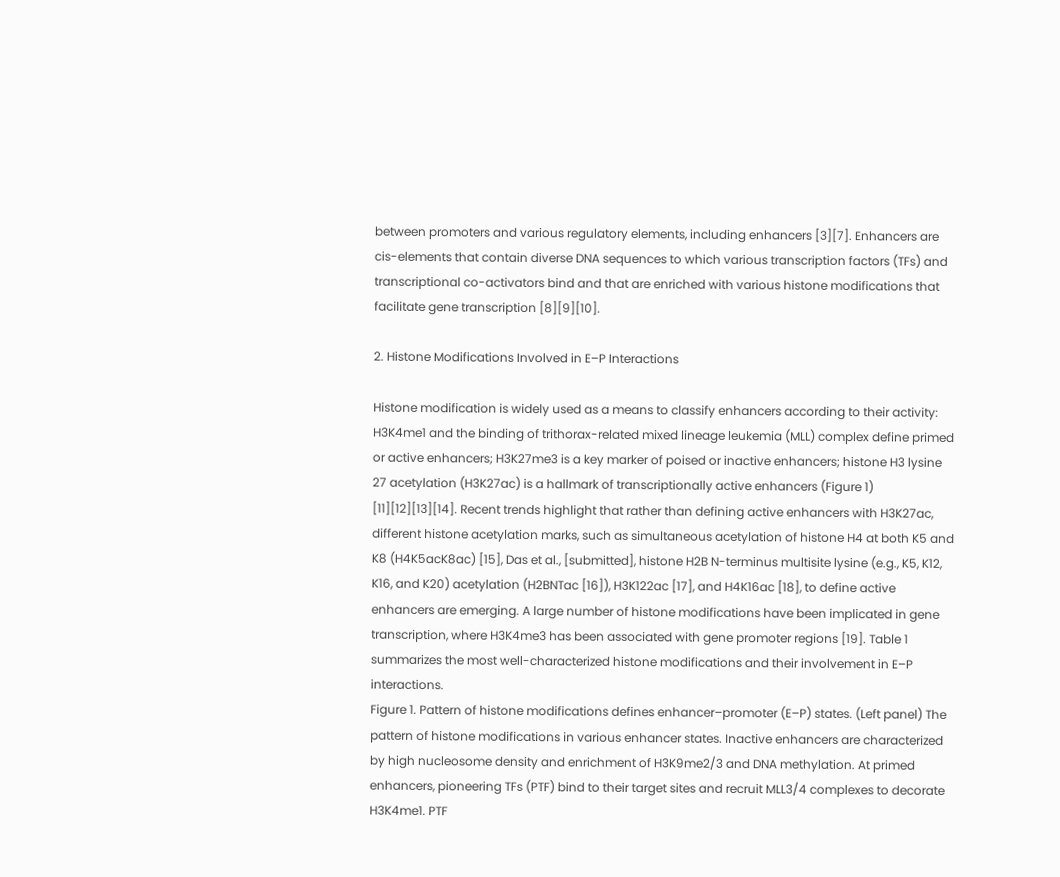between promoters and various regulatory elements, including enhancers [3][7]. Enhancers are cis-elements that contain diverse DNA sequences to which various transcription factors (TFs) and transcriptional co-activators bind and that are enriched with various histone modifications that facilitate gene transcription [8][9][10].

2. Histone Modifications Involved in E–P Interactions

Histone modification is widely used as a means to classify enhancers according to their activity: H3K4me1 and the binding of trithorax-related mixed lineage leukemia (MLL) complex define primed or active enhancers; H3K27me3 is a key marker of poised or inactive enhancers; histone H3 lysine 27 acetylation (H3K27ac) is a hallmark of transcriptionally active enhancers (Figure 1) [11][12][13][14]. Recent trends highlight that rather than defining active enhancers with H3K27ac, different histone acetylation marks, such as simultaneous acetylation of histone H4 at both K5 and K8 (H4K5acK8ac) [15], Das et al., [submitted], histone H2B N-terminus multisite lysine (e.g., K5, K12, K16, and K20) acetylation (H2BNTac [16]), H3K122ac [17], and H4K16ac [18], to define active enhancers are emerging. A large number of histone modifications have been implicated in gene transcription, where H3K4me3 has been associated with gene promoter regions [19]. Table 1 summarizes the most well-characterized histone modifications and their involvement in E–P interactions.
Figure 1. Pattern of histone modifications defines enhancer–promoter (E–P) states. (Left panel) The pattern of histone modifications in various enhancer states. Inactive enhancers are characterized by high nucleosome density and enrichment of H3K9me2/3 and DNA methylation. At primed enhancers, pioneering TFs (PTF) bind to their target sites and recruit MLL3/4 complexes to decorate H3K4me1. PTF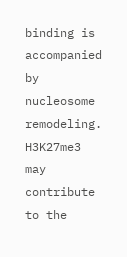binding is accompanied by nucleosome remodeling. H3K27me3 may contribute to the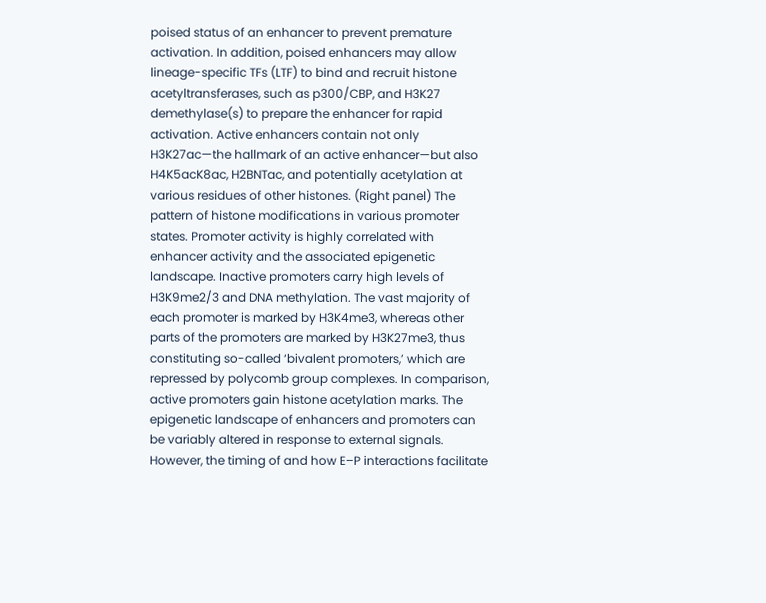poised status of an enhancer to prevent premature activation. In addition, poised enhancers may allow lineage-specific TFs (LTF) to bind and recruit histone acetyltransferases, such as p300/CBP, and H3K27 demethylase(s) to prepare the enhancer for rapid activation. Active enhancers contain not only H3K27ac—the hallmark of an active enhancer—but also H4K5acK8ac, H2BNTac, and potentially acetylation at various residues of other histones. (Right panel) The pattern of histone modifications in various promoter states. Promoter activity is highly correlated with enhancer activity and the associated epigenetic landscape. Inactive promoters carry high levels of H3K9me2/3 and DNA methylation. The vast majority of each promoter is marked by H3K4me3, whereas other parts of the promoters are marked by H3K27me3, thus constituting so-called ‘bivalent promoters,’ which are repressed by polycomb group complexes. In comparison, active promoters gain histone acetylation marks. The epigenetic landscape of enhancers and promoters can be variably altered in response to external signals. However, the timing of and how E–P interactions facilitate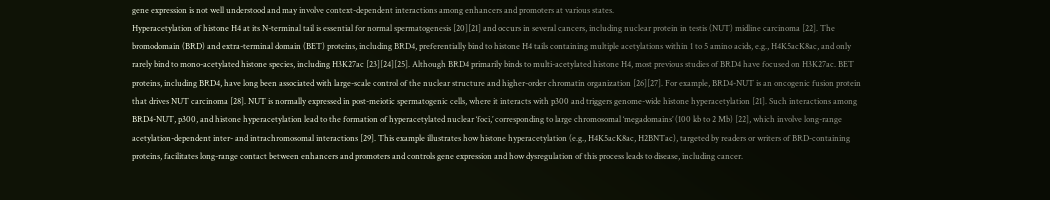gene expression is not well understood and may involve context-dependent interactions among enhancers and promoters at various states.
Hyperacetylation of histone H4 at its N-terminal tail is essential for normal spermatogenesis [20][21] and occurs in several cancers, including nuclear protein in testis (NUT) midline carcinoma [22]. The bromodomain (BRD) and extra-terminal domain (BET) proteins, including BRD4, preferentially bind to histone H4 tails containing multiple acetylations within 1 to 5 amino acids, e.g., H4K5acK8ac, and only rarely bind to mono-acetylated histone species, including H3K27ac [23][24][25]. Although BRD4 primarily binds to multi-acetylated histone H4, most previous studies of BRD4 have focused on H3K27ac. BET proteins, including BRD4, have long been associated with large-scale control of the nuclear structure and higher-order chromatin organization [26][27]. For example, BRD4-NUT is an oncogenic fusion protein that drives NUT carcinoma [28]. NUT is normally expressed in post-meiotic spermatogenic cells, where it interacts with p300 and triggers genome-wide histone hyperacetylation [21]. Such interactions among BRD4-NUT, p300, and histone hyperacetylation lead to the formation of hyperacetylated nuclear ‘foci,’ corresponding to large chromosomal ‘megadomains’ (100 kb to 2 Mb) [22], which involve long-range acetylation-dependent inter- and intrachromosomal interactions [29]. This example illustrates how histone hyperacetylation (e.g., H4K5acK8ac, H2BNTac), targeted by readers or writers of BRD-containing proteins, facilitates long-range contact between enhancers and promoters and controls gene expression and how dysregulation of this process leads to disease, including cancer.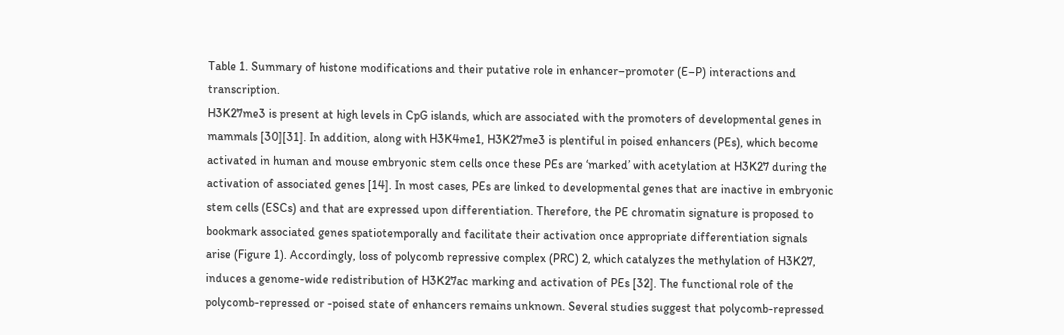Table 1. Summary of histone modifications and their putative role in enhancer–promoter (E–P) interactions and transcription.
H3K27me3 is present at high levels in CpG islands, which are associated with the promoters of developmental genes in mammals [30][31]. In addition, along with H3K4me1, H3K27me3 is plentiful in poised enhancers (PEs), which become activated in human and mouse embryonic stem cells once these PEs are ‘marked’ with acetylation at H3K27 during the activation of associated genes [14]. In most cases, PEs are linked to developmental genes that are inactive in embryonic stem cells (ESCs) and that are expressed upon differentiation. Therefore, the PE chromatin signature is proposed to bookmark associated genes spatiotemporally and facilitate their activation once appropriate differentiation signals arise (Figure 1). Accordingly, loss of polycomb repressive complex (PRC) 2, which catalyzes the methylation of H3K27, induces a genome-wide redistribution of H3K27ac marking and activation of PEs [32]. The functional role of the polycomb-repressed or -poised state of enhancers remains unknown. Several studies suggest that polycomb-repressed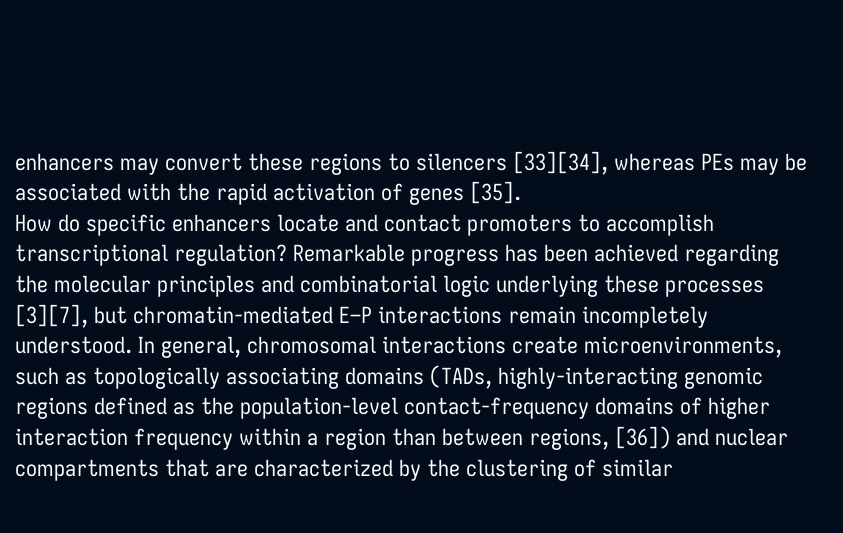enhancers may convert these regions to silencers [33][34], whereas PEs may be associated with the rapid activation of genes [35].
How do specific enhancers locate and contact promoters to accomplish transcriptional regulation? Remarkable progress has been achieved regarding the molecular principles and combinatorial logic underlying these processes [3][7], but chromatin-mediated E–P interactions remain incompletely understood. In general, chromosomal interactions create microenvironments, such as topologically associating domains (TADs, highly-interacting genomic regions defined as the population-level contact-frequency domains of higher interaction frequency within a region than between regions, [36]) and nuclear compartments that are characterized by the clustering of similar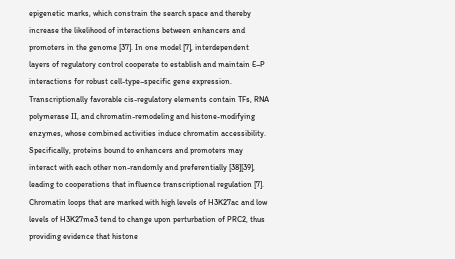epigenetic marks, which constrain the search space and thereby increase the likelihood of interactions between enhancers and promoters in the genome [37]. In one model [7], interdependent layers of regulatory control cooperate to establish and maintain E–P interactions for robust cell-type–specific gene expression. Transcriptionally favorable cis-regulatory elements contain TFs, RNA polymerase II, and chromatin-remodeling and histone-modifying enzymes, whose combined activities induce chromatin accessibility. Specifically, proteins bound to enhancers and promoters may interact with each other non-randomly and preferentially [38][39], leading to cooperations that influence transcriptional regulation [7]. Chromatin loops that are marked with high levels of H3K27ac and low levels of H3K27me3 tend to change upon perturbation of PRC2, thus providing evidence that histone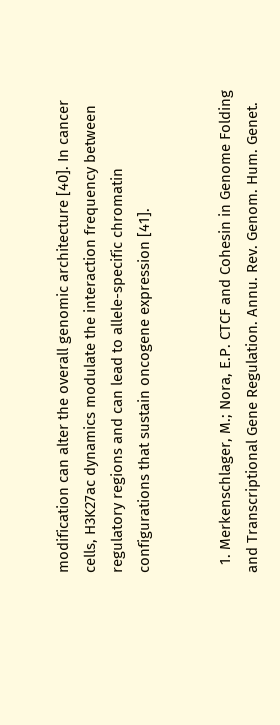modification can alter the overall genomic architecture [40]. In cancer cells, H3K27ac dynamics modulate the interaction frequency between regulatory regions and can lead to allele-specific chromatin configurations that sustain oncogene expression [41].


  1. Merkenschlager, M.; Nora, E.P. CTCF and Cohesin in Genome Folding and Transcriptional Gene Regulation. Annu. Rev. Genom. Hum. Genet.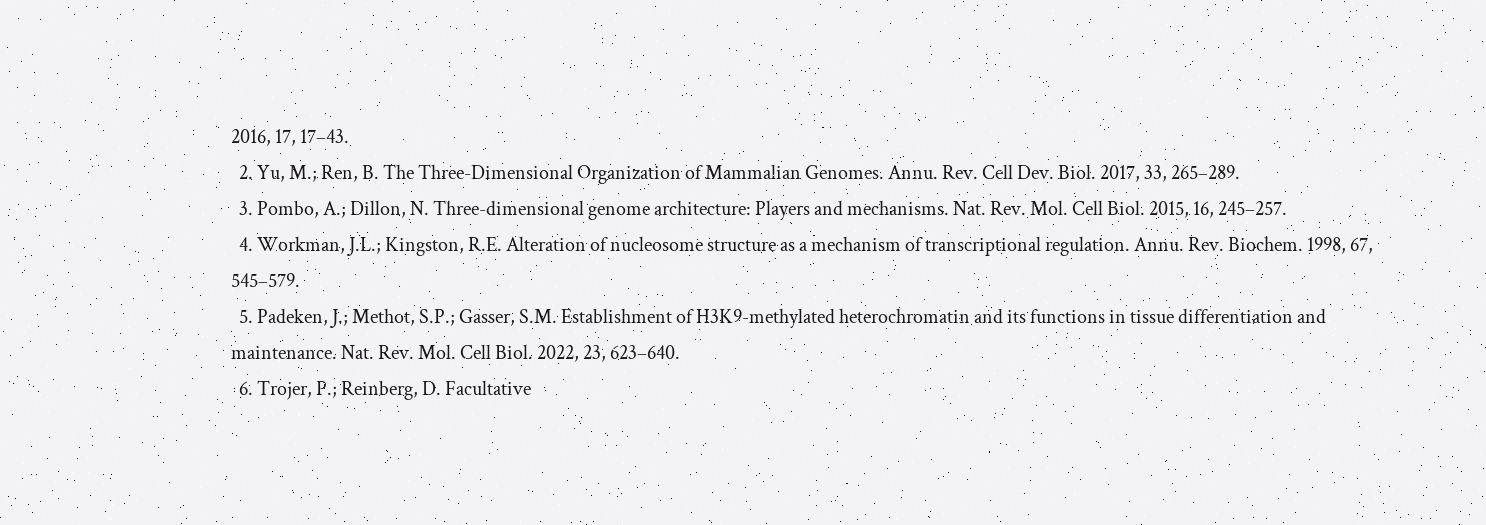2016, 17, 17–43.
  2. Yu, M.; Ren, B. The Three-Dimensional Organization of Mammalian Genomes. Annu. Rev. Cell Dev. Biol. 2017, 33, 265–289.
  3. Pombo, A.; Dillon, N. Three-dimensional genome architecture: Players and mechanisms. Nat. Rev. Mol. Cell Biol. 2015, 16, 245–257.
  4. Workman, J.L.; Kingston, R.E. Alteration of nucleosome structure as a mechanism of transcriptional regulation. Annu. Rev. Biochem. 1998, 67, 545–579.
  5. Padeken, J.; Methot, S.P.; Gasser, S.M. Establishment of H3K9-methylated heterochromatin and its functions in tissue differentiation and maintenance. Nat. Rev. Mol. Cell Biol. 2022, 23, 623–640.
  6. Trojer, P.; Reinberg, D. Facultative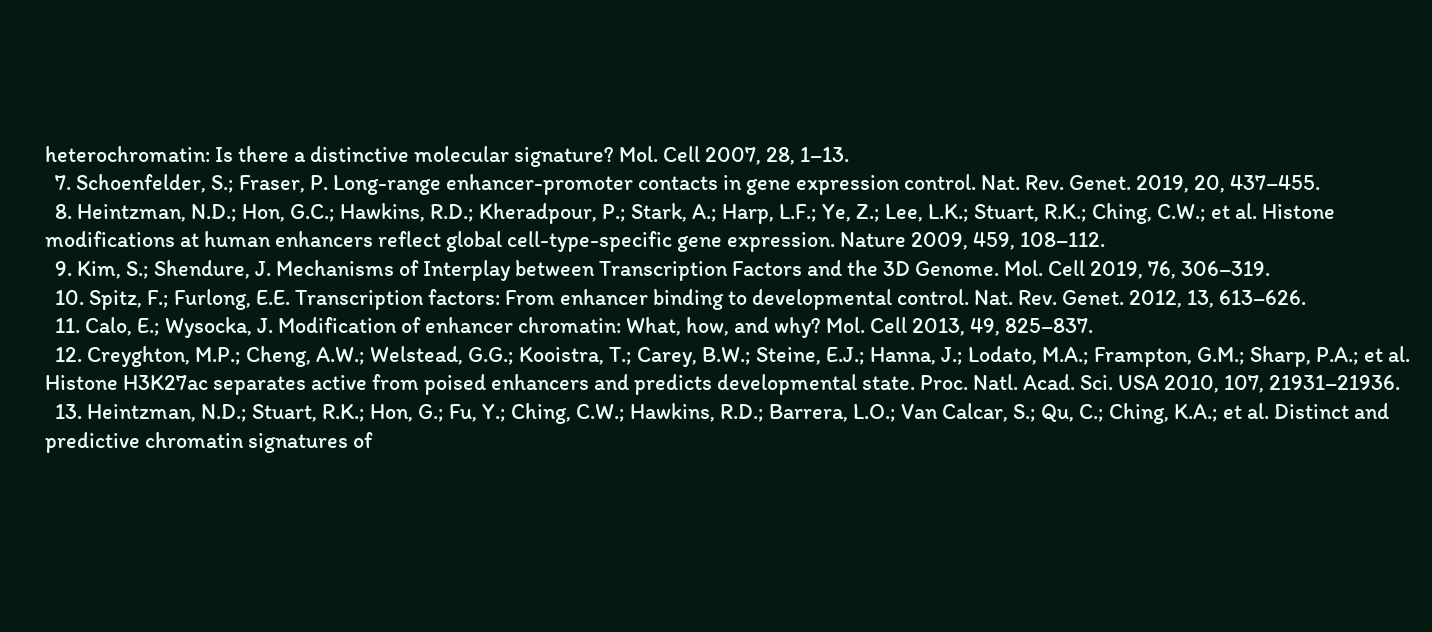heterochromatin: Is there a distinctive molecular signature? Mol. Cell 2007, 28, 1–13.
  7. Schoenfelder, S.; Fraser, P. Long-range enhancer-promoter contacts in gene expression control. Nat. Rev. Genet. 2019, 20, 437–455.
  8. Heintzman, N.D.; Hon, G.C.; Hawkins, R.D.; Kheradpour, P.; Stark, A.; Harp, L.F.; Ye, Z.; Lee, L.K.; Stuart, R.K.; Ching, C.W.; et al. Histone modifications at human enhancers reflect global cell-type-specific gene expression. Nature 2009, 459, 108–112.
  9. Kim, S.; Shendure, J. Mechanisms of Interplay between Transcription Factors and the 3D Genome. Mol. Cell 2019, 76, 306–319.
  10. Spitz, F.; Furlong, E.E. Transcription factors: From enhancer binding to developmental control. Nat. Rev. Genet. 2012, 13, 613–626.
  11. Calo, E.; Wysocka, J. Modification of enhancer chromatin: What, how, and why? Mol. Cell 2013, 49, 825–837.
  12. Creyghton, M.P.; Cheng, A.W.; Welstead, G.G.; Kooistra, T.; Carey, B.W.; Steine, E.J.; Hanna, J.; Lodato, M.A.; Frampton, G.M.; Sharp, P.A.; et al. Histone H3K27ac separates active from poised enhancers and predicts developmental state. Proc. Natl. Acad. Sci. USA 2010, 107, 21931–21936.
  13. Heintzman, N.D.; Stuart, R.K.; Hon, G.; Fu, Y.; Ching, C.W.; Hawkins, R.D.; Barrera, L.O.; Van Calcar, S.; Qu, C.; Ching, K.A.; et al. Distinct and predictive chromatin signatures of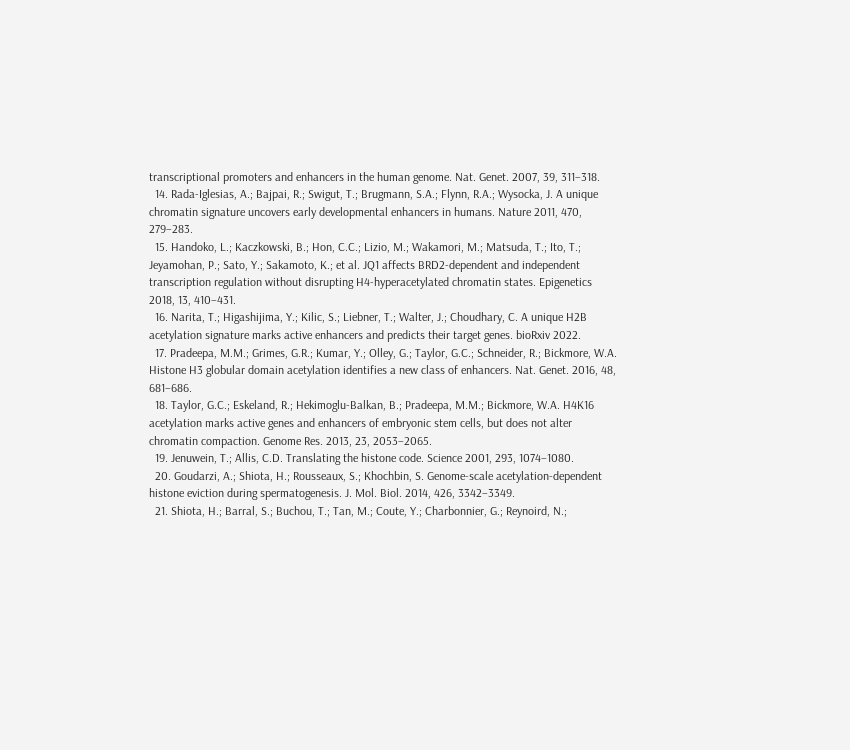transcriptional promoters and enhancers in the human genome. Nat. Genet. 2007, 39, 311–318.
  14. Rada-Iglesias, A.; Bajpai, R.; Swigut, T.; Brugmann, S.A.; Flynn, R.A.; Wysocka, J. A unique chromatin signature uncovers early developmental enhancers in humans. Nature 2011, 470, 279–283.
  15. Handoko, L.; Kaczkowski, B.; Hon, C.C.; Lizio, M.; Wakamori, M.; Matsuda, T.; Ito, T.; Jeyamohan, P.; Sato, Y.; Sakamoto, K.; et al. JQ1 affects BRD2-dependent and independent transcription regulation without disrupting H4-hyperacetylated chromatin states. Epigenetics 2018, 13, 410–431.
  16. Narita, T.; Higashijima, Y.; Kilic, S.; Liebner, T.; Walter, J.; Choudhary, C. A unique H2B acetylation signature marks active enhancers and predicts their target genes. bioRxiv 2022.
  17. Pradeepa, M.M.; Grimes, G.R.; Kumar, Y.; Olley, G.; Taylor, G.C.; Schneider, R.; Bickmore, W.A. Histone H3 globular domain acetylation identifies a new class of enhancers. Nat. Genet. 2016, 48, 681–686.
  18. Taylor, G.C.; Eskeland, R.; Hekimoglu-Balkan, B.; Pradeepa, M.M.; Bickmore, W.A. H4K16 acetylation marks active genes and enhancers of embryonic stem cells, but does not alter chromatin compaction. Genome Res. 2013, 23, 2053–2065.
  19. Jenuwein, T.; Allis, C.D. Translating the histone code. Science 2001, 293, 1074–1080.
  20. Goudarzi, A.; Shiota, H.; Rousseaux, S.; Khochbin, S. Genome-scale acetylation-dependent histone eviction during spermatogenesis. J. Mol. Biol. 2014, 426, 3342–3349.
  21. Shiota, H.; Barral, S.; Buchou, T.; Tan, M.; Coute, Y.; Charbonnier, G.; Reynoird, N.;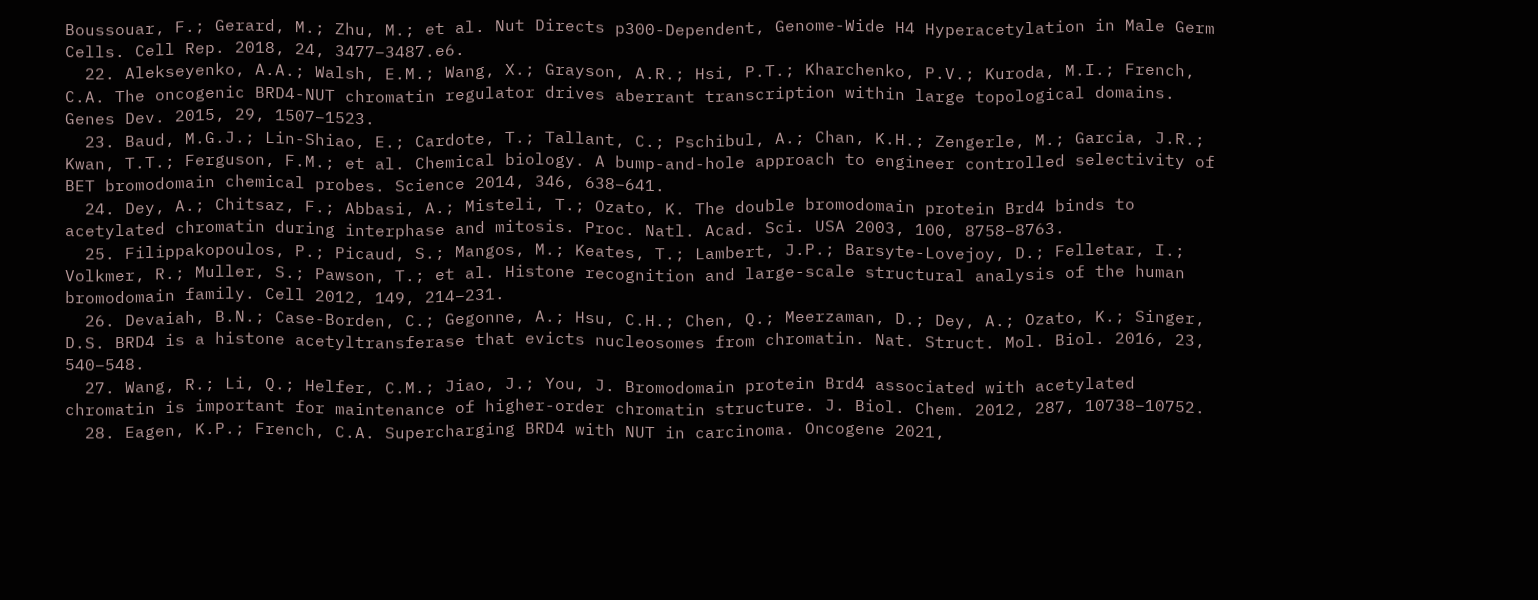Boussouar, F.; Gerard, M.; Zhu, M.; et al. Nut Directs p300-Dependent, Genome-Wide H4 Hyperacetylation in Male Germ Cells. Cell Rep. 2018, 24, 3477–3487.e6.
  22. Alekseyenko, A.A.; Walsh, E.M.; Wang, X.; Grayson, A.R.; Hsi, P.T.; Kharchenko, P.V.; Kuroda, M.I.; French, C.A. The oncogenic BRD4-NUT chromatin regulator drives aberrant transcription within large topological domains. Genes Dev. 2015, 29, 1507–1523.
  23. Baud, M.G.J.; Lin-Shiao, E.; Cardote, T.; Tallant, C.; Pschibul, A.; Chan, K.H.; Zengerle, M.; Garcia, J.R.; Kwan, T.T.; Ferguson, F.M.; et al. Chemical biology. A bump-and-hole approach to engineer controlled selectivity of BET bromodomain chemical probes. Science 2014, 346, 638–641.
  24. Dey, A.; Chitsaz, F.; Abbasi, A.; Misteli, T.; Ozato, K. The double bromodomain protein Brd4 binds to acetylated chromatin during interphase and mitosis. Proc. Natl. Acad. Sci. USA 2003, 100, 8758–8763.
  25. Filippakopoulos, P.; Picaud, S.; Mangos, M.; Keates, T.; Lambert, J.P.; Barsyte-Lovejoy, D.; Felletar, I.; Volkmer, R.; Muller, S.; Pawson, T.; et al. Histone recognition and large-scale structural analysis of the human bromodomain family. Cell 2012, 149, 214–231.
  26. Devaiah, B.N.; Case-Borden, C.; Gegonne, A.; Hsu, C.H.; Chen, Q.; Meerzaman, D.; Dey, A.; Ozato, K.; Singer, D.S. BRD4 is a histone acetyltransferase that evicts nucleosomes from chromatin. Nat. Struct. Mol. Biol. 2016, 23, 540–548.
  27. Wang, R.; Li, Q.; Helfer, C.M.; Jiao, J.; You, J. Bromodomain protein Brd4 associated with acetylated chromatin is important for maintenance of higher-order chromatin structure. J. Biol. Chem. 2012, 287, 10738–10752.
  28. Eagen, K.P.; French, C.A. Supercharging BRD4 with NUT in carcinoma. Oncogene 2021,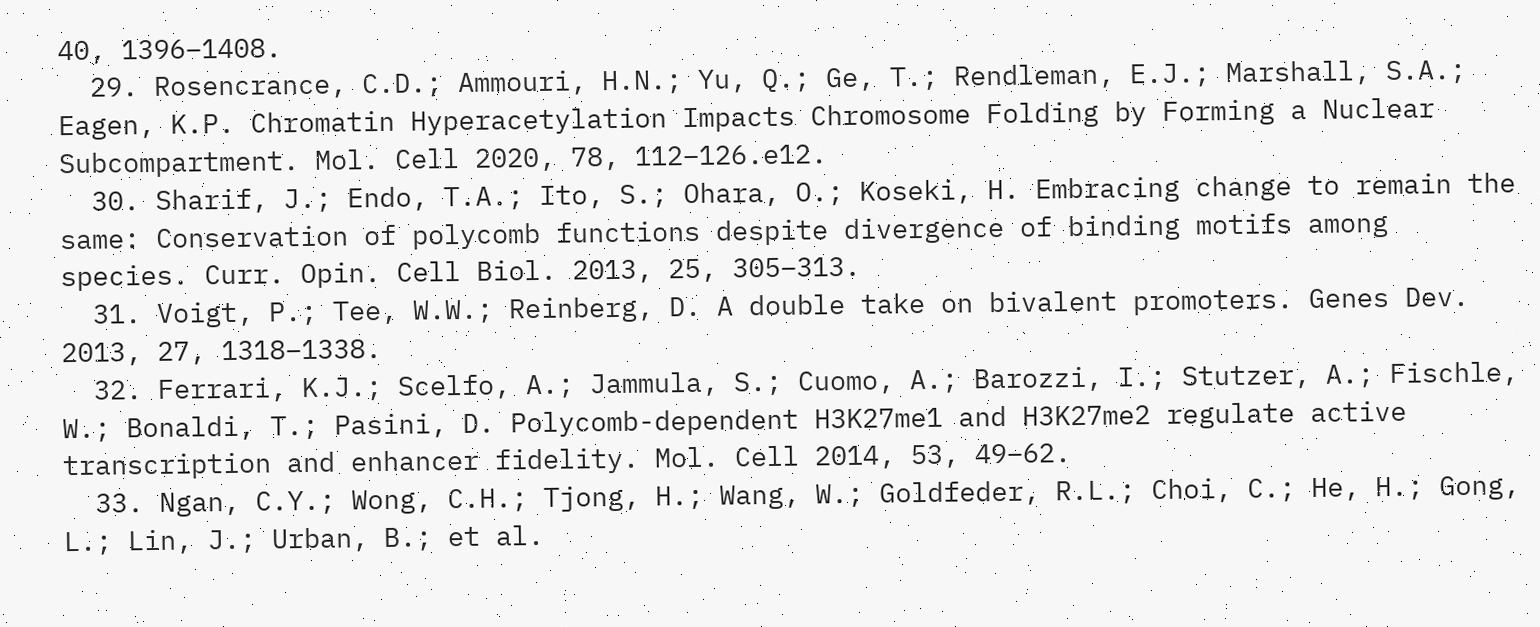40, 1396–1408.
  29. Rosencrance, C.D.; Ammouri, H.N.; Yu, Q.; Ge, T.; Rendleman, E.J.; Marshall, S.A.; Eagen, K.P. Chromatin Hyperacetylation Impacts Chromosome Folding by Forming a Nuclear Subcompartment. Mol. Cell 2020, 78, 112–126.e12.
  30. Sharif, J.; Endo, T.A.; Ito, S.; Ohara, O.; Koseki, H. Embracing change to remain the same: Conservation of polycomb functions despite divergence of binding motifs among species. Curr. Opin. Cell Biol. 2013, 25, 305–313.
  31. Voigt, P.; Tee, W.W.; Reinberg, D. A double take on bivalent promoters. Genes Dev. 2013, 27, 1318–1338.
  32. Ferrari, K.J.; Scelfo, A.; Jammula, S.; Cuomo, A.; Barozzi, I.; Stutzer, A.; Fischle, W.; Bonaldi, T.; Pasini, D. Polycomb-dependent H3K27me1 and H3K27me2 regulate active transcription and enhancer fidelity. Mol. Cell 2014, 53, 49–62.
  33. Ngan, C.Y.; Wong, C.H.; Tjong, H.; Wang, W.; Goldfeder, R.L.; Choi, C.; He, H.; Gong, L.; Lin, J.; Urban, B.; et al.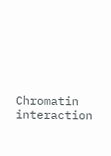Chromatin interaction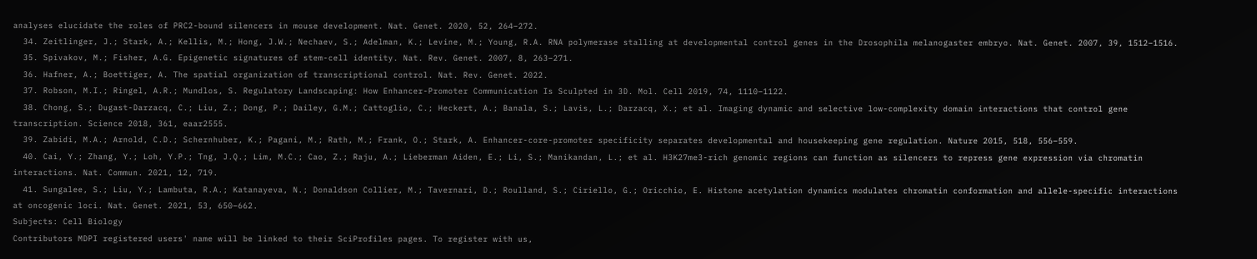analyses elucidate the roles of PRC2-bound silencers in mouse development. Nat. Genet. 2020, 52, 264–272.
  34. Zeitlinger, J.; Stark, A.; Kellis, M.; Hong, J.W.; Nechaev, S.; Adelman, K.; Levine, M.; Young, R.A. RNA polymerase stalling at developmental control genes in the Drosophila melanogaster embryo. Nat. Genet. 2007, 39, 1512–1516.
  35. Spivakov, M.; Fisher, A.G. Epigenetic signatures of stem-cell identity. Nat. Rev. Genet. 2007, 8, 263–271.
  36. Hafner, A.; Boettiger, A. The spatial organization of transcriptional control. Nat. Rev. Genet. 2022.
  37. Robson, M.I.; Ringel, A.R.; Mundlos, S. Regulatory Landscaping: How Enhancer-Promoter Communication Is Sculpted in 3D. Mol. Cell 2019, 74, 1110–1122.
  38. Chong, S.; Dugast-Darzacq, C.; Liu, Z.; Dong, P.; Dailey, G.M.; Cattoglio, C.; Heckert, A.; Banala, S.; Lavis, L.; Darzacq, X.; et al. Imaging dynamic and selective low-complexity domain interactions that control gene transcription. Science 2018, 361, eaar2555.
  39. Zabidi, M.A.; Arnold, C.D.; Schernhuber, K.; Pagani, M.; Rath, M.; Frank, O.; Stark, A. Enhancer-core-promoter specificity separates developmental and housekeeping gene regulation. Nature 2015, 518, 556–559.
  40. Cai, Y.; Zhang, Y.; Loh, Y.P.; Tng, J.Q.; Lim, M.C.; Cao, Z.; Raju, A.; Lieberman Aiden, E.; Li, S.; Manikandan, L.; et al. H3K27me3-rich genomic regions can function as silencers to repress gene expression via chromatin interactions. Nat. Commun. 2021, 12, 719.
  41. Sungalee, S.; Liu, Y.; Lambuta, R.A.; Katanayeva, N.; Donaldson Collier, M.; Tavernari, D.; Roulland, S.; Ciriello, G.; Oricchio, E. Histone acetylation dynamics modulates chromatin conformation and allele-specific interactions at oncogenic loci. Nat. Genet. 2021, 53, 650–662.
Subjects: Cell Biology
Contributors MDPI registered users' name will be linked to their SciProfiles pages. To register with us,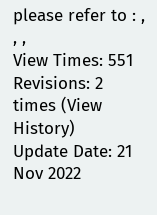please refer to : , , ,
View Times: 551
Revisions: 2 times (View History)
Update Date: 21 Nov 2022